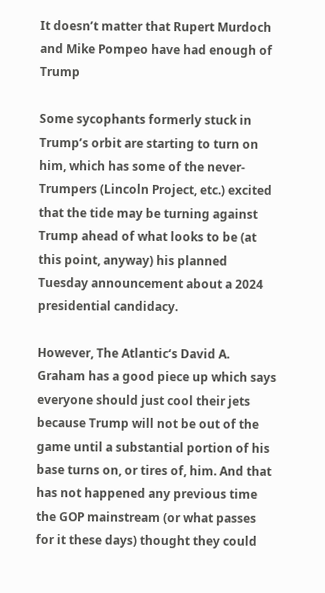It doesn’t matter that Rupert Murdoch and Mike Pompeo have had enough of Trump

Some sycophants formerly stuck in Trump’s orbit are starting to turn on him, which has some of the never-Trumpers (Lincoln Project, etc.) excited that the tide may be turning against Trump ahead of what looks to be (at this point, anyway) his planned Tuesday announcement about a 2024 presidential candidacy.

However, The Atlantic‘s David A. Graham has a good piece up which says everyone should just cool their jets because Trump will not be out of the game until a substantial portion of his base turns on, or tires of, him. And that has not happened any previous time the GOP mainstream (or what passes for it these days) thought they could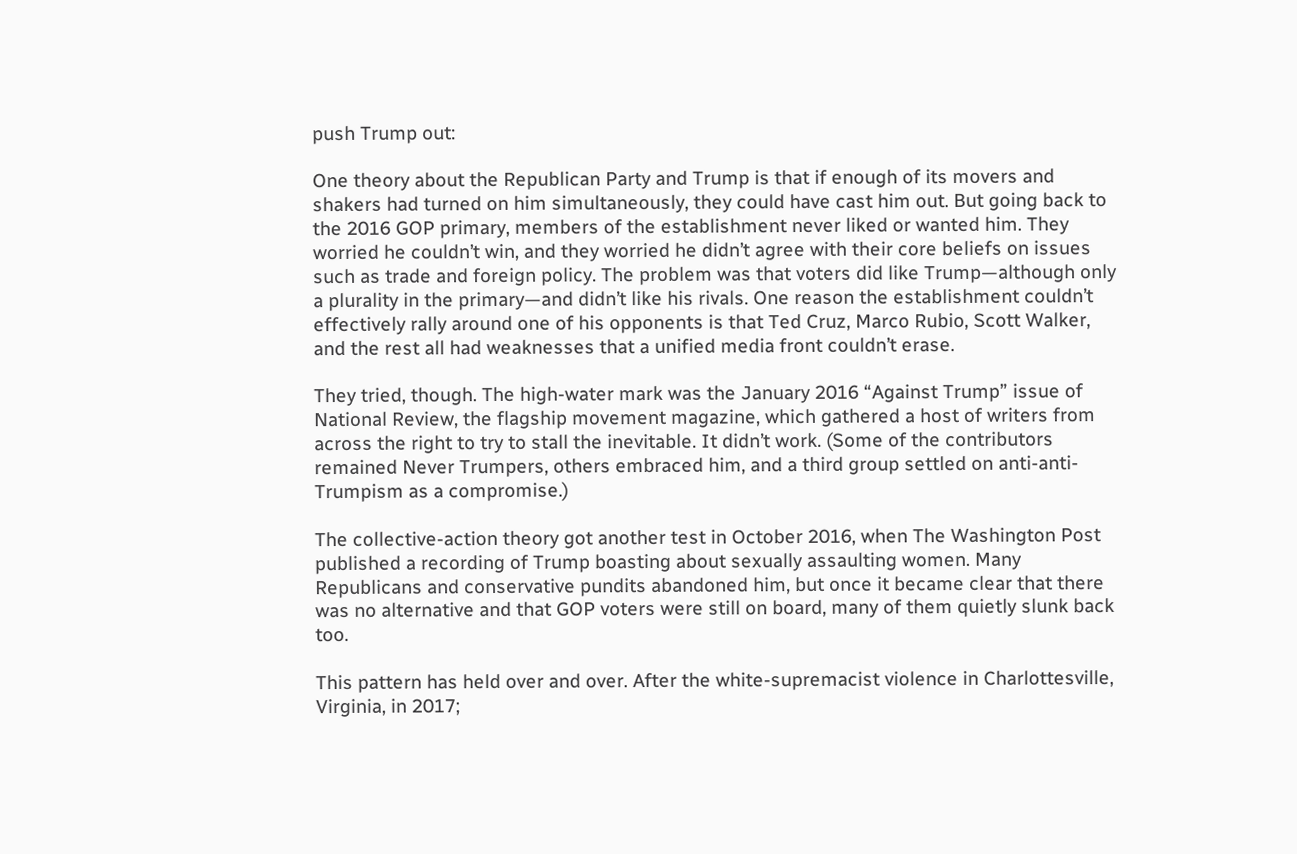push Trump out:

One theory about the Republican Party and Trump is that if enough of its movers and shakers had turned on him simultaneously, they could have cast him out. But going back to the 2016 GOP primary, members of the establishment never liked or wanted him. They worried he couldn’t win, and they worried he didn’t agree with their core beliefs on issues such as trade and foreign policy. The problem was that voters did like Trump—although only a plurality in the primary—and didn’t like his rivals. One reason the establishment couldn’t effectively rally around one of his opponents is that Ted Cruz, Marco Rubio, Scott Walker, and the rest all had weaknesses that a unified media front couldn’t erase.

They tried, though. The high-water mark was the January 2016 “Against Trump” issue of National Review, the flagship movement magazine, which gathered a host of writers from across the right to try to stall the inevitable. It didn’t work. (Some of the contributors remained Never Trumpers, others embraced him, and a third group settled on anti-anti-Trumpism as a compromise.)

The collective-action theory got another test in October 2016, when The Washington Post published a recording of Trump boasting about sexually assaulting women. Many Republicans and conservative pundits abandoned him, but once it became clear that there was no alternative and that GOP voters were still on board, many of them quietly slunk back too.

This pattern has held over and over. After the white-supremacist violence in Charlottesville, Virginia, in 2017;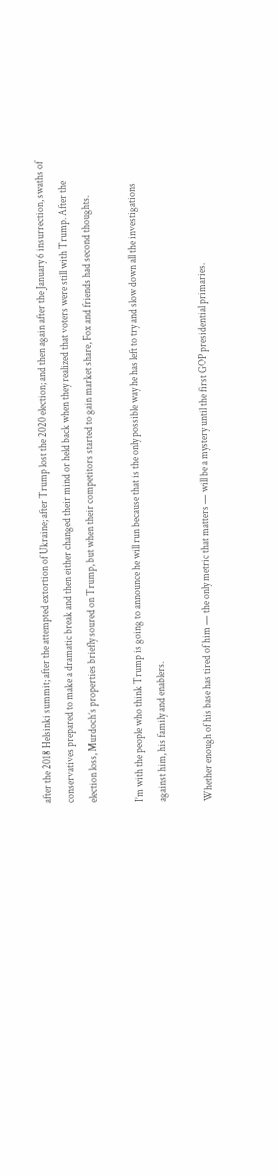after the 2018 Helsinki summit; after the attempted extortion of Ukraine; after Trump lost the 2020 election; and then again after the January 6 insurrection, swaths of conservatives prepared to make a dramatic break and then either changed their mind or held back when they realized that voters were still with Trump. After the election loss, Murdoch’s properties briefly soured on Trump, but when their competitors started to gain market share, Fox and friends had second thoughts.

I’m with the people who think Trump is going to announce he will run because that is the only possible way he has left to try and slow down all the investigations against him, his family and enablers.

Whether enough of his base has tired of him — the only metric that matters — will be a mystery until the first GOP presidential primaries.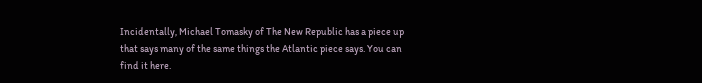Incidentally, Michael Tomasky of The New Republic has a piece up that says many of the same things the Atlantic piece says. You can find it here.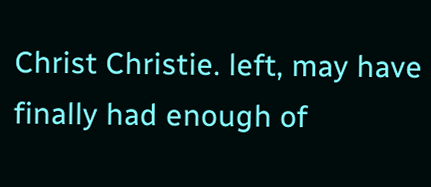Christ Christie. left, may have finally had enough of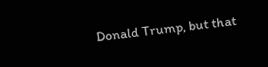Donald Trump, but that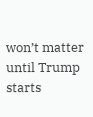won’t matter until Trump starts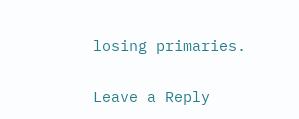losing primaries.

Leave a Reply